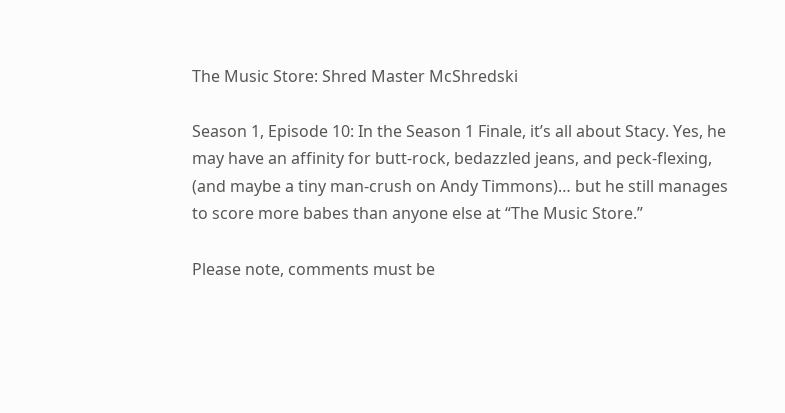The Music Store: Shred Master McShredski

Season 1, Episode 10: In the Season 1 Finale, it’s all about Stacy. Yes, he may have an affinity for butt-rock, bedazzled jeans, and peck-flexing, (and maybe a tiny man-crush on Andy Timmons)… but he still manages to score more babes than anyone else at “The Music Store.”

Please note, comments must be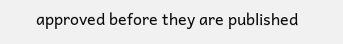approved before they are published